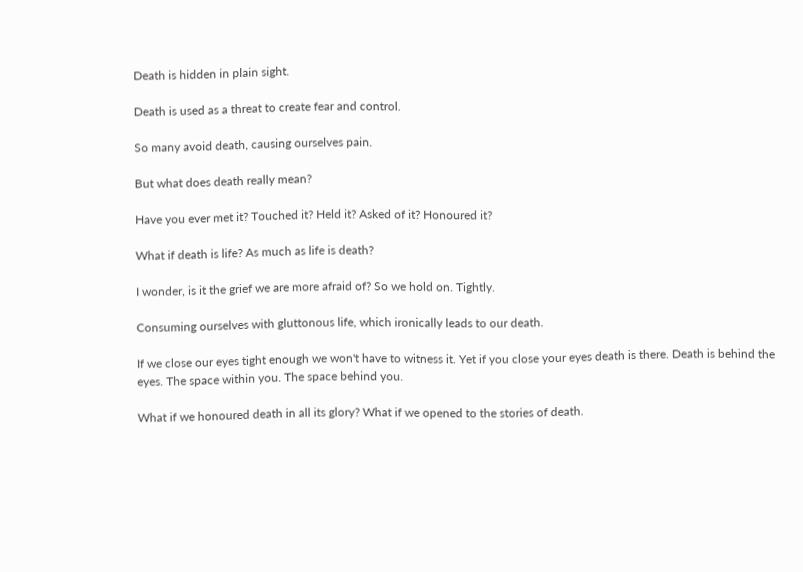Death is hidden in plain sight.

Death is used as a threat to create fear and control.

So many avoid death, causing ourselves pain.

But what does death really mean?

Have you ever met it? Touched it? Held it? Asked of it? Honoured it?

What if death is life? As much as life is death?

I wonder, is it the grief we are more afraid of? So we hold on. Tightly.

Consuming ourselves with gluttonous life, which ironically leads to our death.

If we close our eyes tight enough we won't have to witness it. Yet if you close your eyes death is there. Death is behind the eyes. The space within you. The space behind you.

What if we honoured death in all its glory? What if we opened to the stories of death.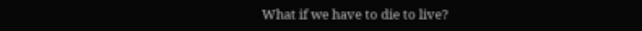What if we have to die to live?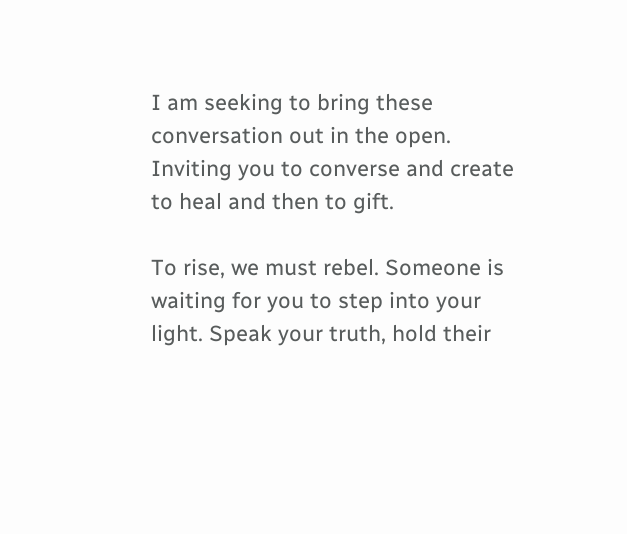I am seeking to bring these conversation out in the open. Inviting you to converse and create to heal and then to gift.

To rise, we must rebel. Someone is waiting for you to step into your light. Speak your truth, hold their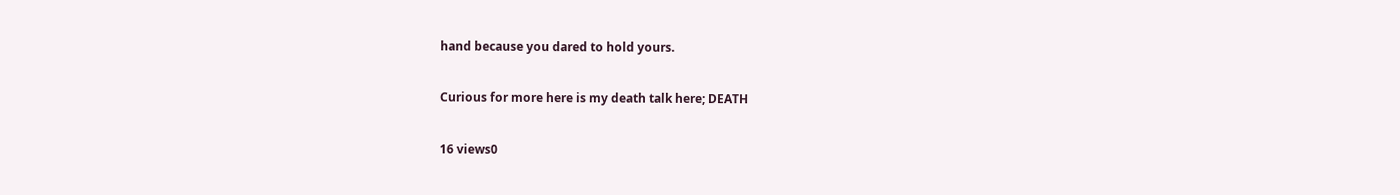hand because you dared to hold yours.

Curious for more here is my death talk here; DEATH

16 views0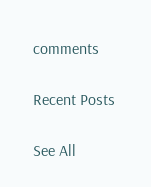comments

Recent Posts

See All